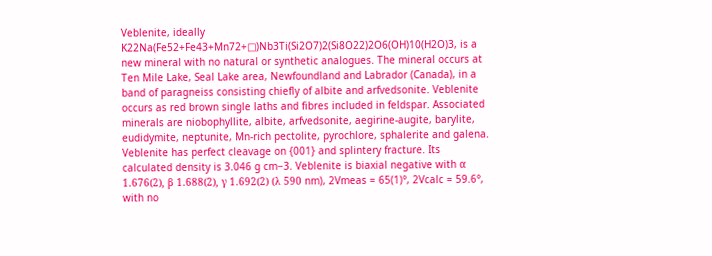Veblenite, ideally K22Na(Fe52+Fe43+Mn72+□)Nb3Ti(Si2O7)2(Si8O22)2O6(OH)10(H2O)3, is a new mineral with no natural or synthetic analogues. The mineral occurs at Ten Mile Lake, Seal Lake area, Newfoundland and Labrador (Canada), in a band of paragneiss consisting chiefly of albite and arfvedsonite. Veblenite occurs as red brown single laths and fibres included in feldspar. Associated minerals are niobophyllite, albite, arfvedsonite, aegirine-augite, barylite, eudidymite, neptunite, Mn-rich pectolite, pyrochlore, sphalerite and galena. Veblenite has perfect cleavage on {001} and splintery fracture. Its calculated density is 3.046 g cm−3. Veblenite is biaxial negative with α 1.676(2), β 1.688(2), γ 1.692(2) (λ 590 nm), 2Vmeas = 65(1)°, 2Vcalc = 59.6°, with no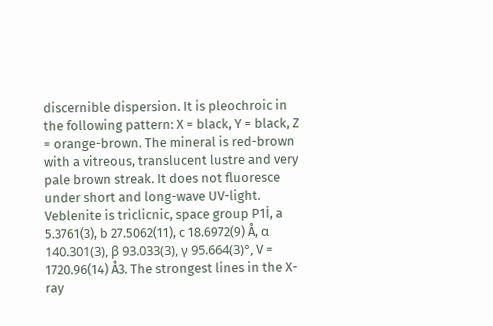discernible dispersion. It is pleochroic in the following pattern: X = black, Y = black, Z = orange-brown. The mineral is red-brown with a vitreous, translucent lustre and very pale brown streak. It does not fluoresce under short and long-wave UV-light. Veblenite is triclicnic, space group P1İ, a 5.3761(3), b 27.5062(11), c 18.6972(9) Å, α 140.301(3), β 93.033(3), γ 95.664(3)°, V = 1720.96(14) Å3. The strongest lines in the X-ray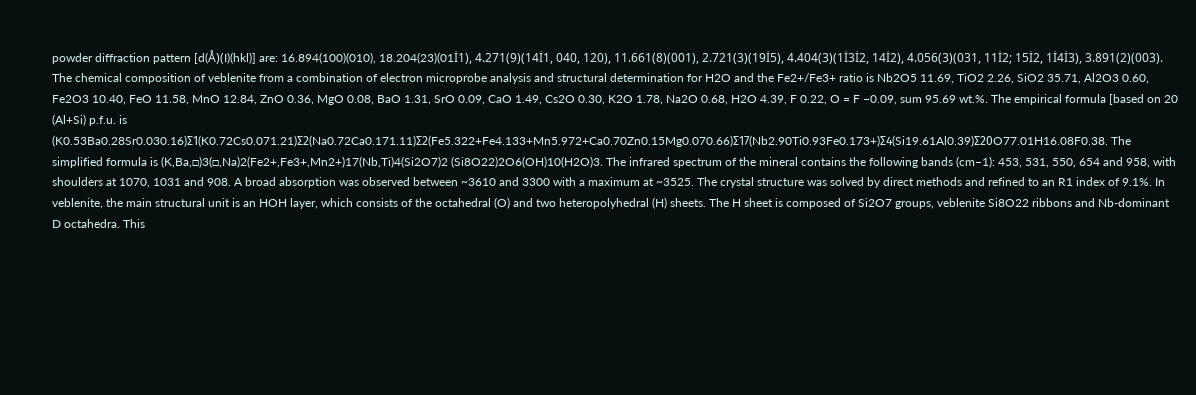powder diffraction pattern [d(Å)(I)(hkl)] are: 16.894(100)(010), 18.204(23)(01İ1), 4.271(9)(14İ1, 040, 120), 11.661(8)(001), 2.721(3)(19İ5), 4.404(3)(1İ3İ2, 14İ2), 4.056(3)(031, 11İ2; 15İ2, 1İ4İ3), 3.891(2)(003). The chemical composition of veblenite from a combination of electron microprobe analysis and structural determination for H2O and the Fe2+/Fe3+ ratio is Nb2O5 11.69, TiO2 2.26, SiO2 35.71, Al2O3 0.60, Fe2O3 10.40, FeO 11.58, MnO 12.84, ZnO 0.36, MgO 0.08, BaO 1.31, SrO 0.09, CaO 1.49, Cs2O 0.30, K2O 1.78, Na2O 0.68, H2O 4.39, F 0.22, O = F −0.09, sum 95.69 wt.%. The empirical formula [based on 20 (Al+Si) p.f.u. is (K0.53Ba0.28Sr0.030.16)Σ1(K0.72Cs0.071.21)Σ2(Na0.72Ca0.171.11)Σ2(Fe5.322+Fe4.133+Mn5.972+Ca0.70Zn0.15Mg0.070.66)Σ17(Nb2.90Ti0.93Fe0.173+)Σ4(Si19.61Al0.39)Σ20O77.01H16.08F0.38. The simplified formula is (K,Ba,□)3(□,Na)2(Fe2+,Fe3+,Mn2+)17(Nb,Ti)4(Si2O7)2 (Si8O22)2O6(OH)10(H2O)3. The infrared spectrum of the mineral contains the following bands (cm−1): 453, 531, 550, 654 and 958, with shoulders at 1070, 1031 and 908. A broad absorption was observed between ~3610 and 3300 with a maximum at ~3525. The crystal structure was solved by direct methods and refined to an R1 index of 9.1%. In veblenite, the main structural unit is an HOH layer, which consists of the octahedral (O) and two heteropolyhedral (H) sheets. The H sheet is composed of Si2O7 groups, veblenite Si8O22 ribbons and Nb-dominant D octahedra. This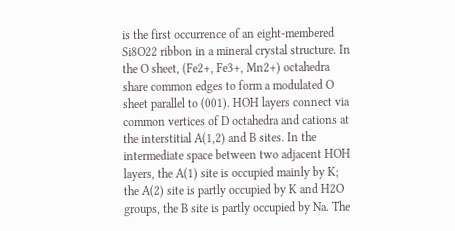is the first occurrence of an eight-membered Si8O22 ribbon in a mineral crystal structure. In the O sheet, (Fe2+, Fe3+, Mn2+) octahedra share common edges to form a modulated O sheet parallel to (001). HOH layers connect via common vertices of D octahedra and cations at the interstitial A(1,2) and B sites. In the intermediate space between two adjacent HOH layers, the A(1) site is occupied mainly by K; the A(2) site is partly occupied by K and H2O groups, the B site is partly occupied by Na. The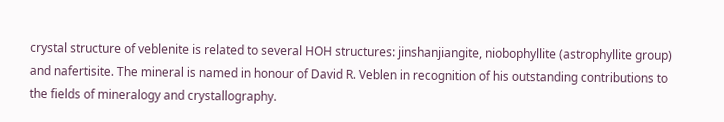crystal structure of veblenite is related to several HOH structures: jinshanjiangite, niobophyllite (astrophyllite group) and nafertisite. The mineral is named in honour of David R. Veblen in recognition of his outstanding contributions to the fields of mineralogy and crystallography.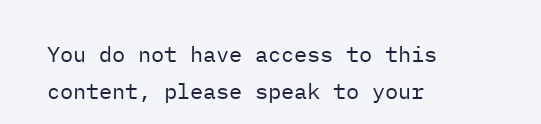You do not have access to this content, please speak to your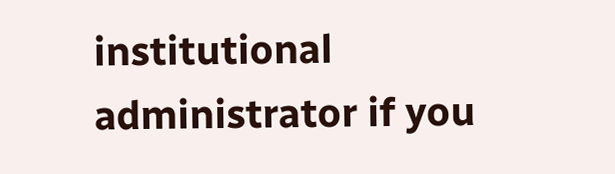institutional administrator if you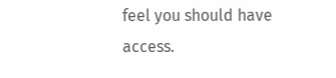feel you should have access.